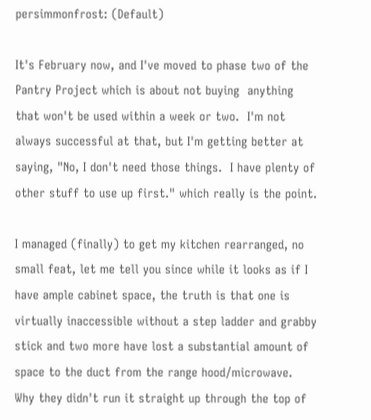persimmonfrost: (Default)

It's February now, and I've moved to phase two of the Pantry Project which is about not buying  anything that won't be used within a week or two.  I'm not always successful at that, but I'm getting better at saying, "No, I don't need those things.  I have plenty of other stuff to use up first." which really is the point.

I managed (finally) to get my kitchen rearranged, no small feat, let me tell you since while it looks as if I have ample cabinet space, the truth is that one is virtually inaccessible without a step ladder and grabby stick and two more have lost a substantial amount of space to the duct from the range hood/microwave.  Why they didn't run it straight up through the top of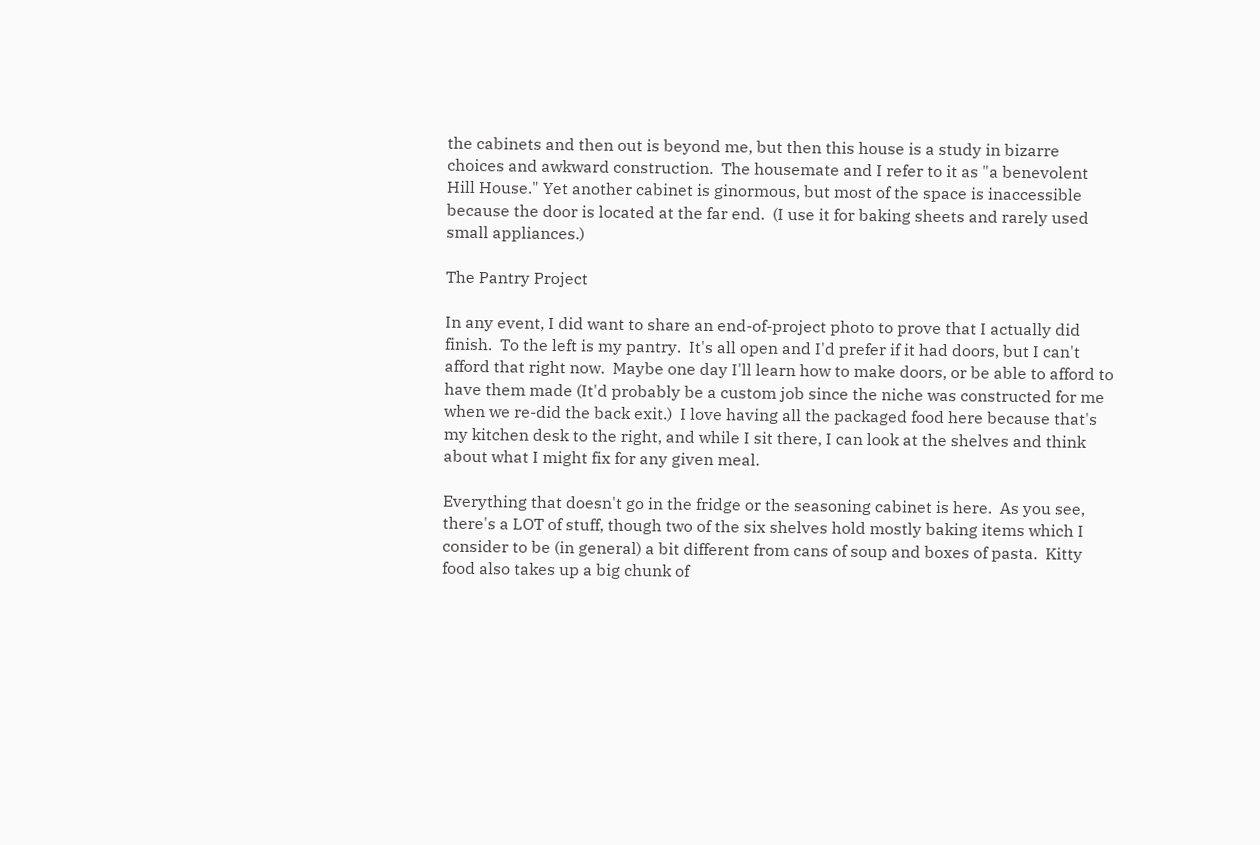the cabinets and then out is beyond me, but then this house is a study in bizarre choices and awkward construction.  The housemate and I refer to it as "a benevolent Hill House." Yet another cabinet is ginormous, but most of the space is inaccessible because the door is located at the far end.  (I use it for baking sheets and rarely used small appliances.)

The Pantry Project

In any event, I did want to share an end-of-project photo to prove that I actually did finish.  To the left is my pantry.  It's all open and I'd prefer if it had doors, but I can't afford that right now.  Maybe one day I'll learn how to make doors, or be able to afford to have them made (It'd probably be a custom job since the niche was constructed for me when we re-did the back exit.)  I love having all the packaged food here because that's my kitchen desk to the right, and while I sit there, I can look at the shelves and think about what I might fix for any given meal.

Everything that doesn't go in the fridge or the seasoning cabinet is here.  As you see, there's a LOT of stuff, though two of the six shelves hold mostly baking items which I consider to be (in general) a bit different from cans of soup and boxes of pasta.  Kitty food also takes up a big chunk of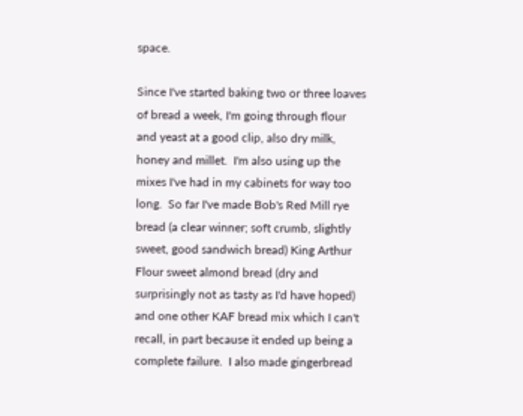space.

Since I've started baking two or three loaves of bread a week, I'm going through flour and yeast at a good clip, also dry milk, honey and millet.  I'm also using up the mixes I've had in my cabinets for way too long.  So far I've made Bob's Red Mill rye bread (a clear winner; soft crumb, slightly sweet, good sandwich bread) King Arthur Flour sweet almond bread (dry and surprisingly not as tasty as I'd have hoped) and one other KAF bread mix which I can't recall, in part because it ended up being a complete failure.  I also made gingerbread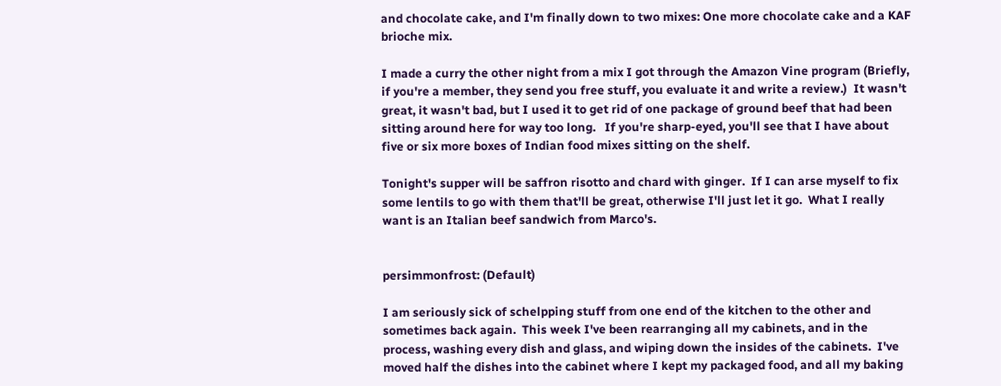and chocolate cake, and I'm finally down to two mixes: One more chocolate cake and a KAF brioche mix.

I made a curry the other night from a mix I got through the Amazon Vine program (Briefly, if you're a member, they send you free stuff, you evaluate it and write a review.)  It wasn't great, it wasn't bad, but I used it to get rid of one package of ground beef that had been sitting around here for way too long.   If you're sharp-eyed, you'll see that I have about five or six more boxes of Indian food mixes sitting on the shelf.

Tonight's supper will be saffron risotto and chard with ginger.  If I can arse myself to fix some lentils to go with them that'll be great, otherwise I'll just let it go.  What I really want is an Italian beef sandwich from Marco's.


persimmonfrost: (Default)

I am seriously sick of schelpping stuff from one end of the kitchen to the other and sometimes back again.  This week I've been rearranging all my cabinets, and in the process, washing every dish and glass, and wiping down the insides of the cabinets.  I've moved half the dishes into the cabinet where I kept my packaged food, and all my baking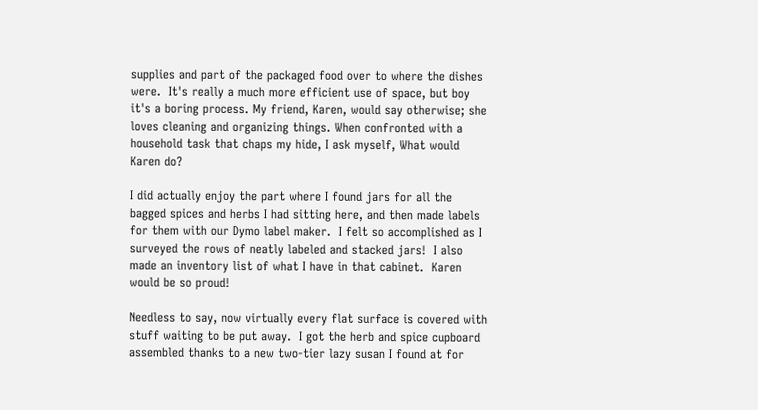supplies and part of the packaged food over to where the dishes were.  It's really a much more efficient use of space, but boy it's a boring process. My friend, Karen, would say otherwise; she loves cleaning and organizing things. When confronted with a household task that chaps my hide, I ask myself, What would Karen do?

I did actually enjoy the part where I found jars for all the bagged spices and herbs I had sitting here, and then made labels for them with our Dymo label maker.  I felt so accomplished as I surveyed the rows of neatly labeled and stacked jars!  I also made an inventory list of what I have in that cabinet.  Karen would be so proud!

Needless to say, now virtually every flat surface is covered with stuff waiting to be put away.  I got the herb and spice cupboard assembled thanks to a new two-tier lazy susan I found at for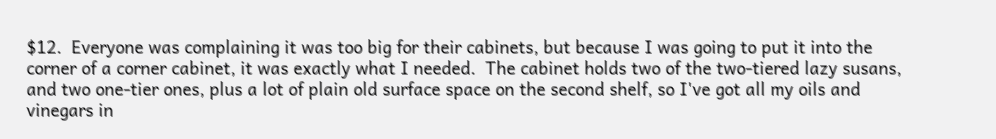$12.  Everyone was complaining it was too big for their cabinets, but because I was going to put it into the corner of a corner cabinet, it was exactly what I needed.  The cabinet holds two of the two-tiered lazy susans, and two one-tier ones, plus a lot of plain old surface space on the second shelf, so I've got all my oils and vinegars in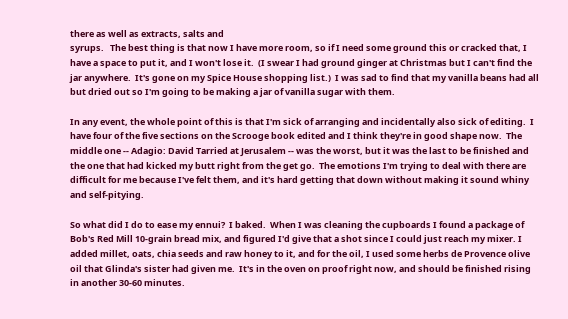there as well as extracts, salts and
syrups.   The best thing is that now I have more room, so if I need some ground this or cracked that, I have a space to put it, and I won't lose it.  (I swear I had ground ginger at Christmas but I can't find the jar anywhere.  It's gone on my Spice House shopping list.)  I was sad to find that my vanilla beans had all but dried out so I'm going to be making a jar of vanilla sugar with them.

In any event, the whole point of this is that I'm sick of arranging and incidentally also sick of editing.  I have four of the five sections on the Scrooge book edited and I think they're in good shape now.  The middle one -- Adagio: David Tarried at Jerusalem -- was the worst, but it was the last to be finished and the one that had kicked my butt right from the get go.  The emotions I'm trying to deal with there are difficult for me because I've felt them, and it's hard getting that down without making it sound whiny and self-pitying.

So what did I do to ease my ennui?  I baked.  When I was cleaning the cupboards I found a package of Bob's Red Mill 10-grain bread mix, and figured I'd give that a shot since I could just reach my mixer. I added millet, oats, chia seeds and raw honey to it, and for the oil, I used some herbs de Provence olive oil that Glinda's sister had given me.  It's in the oven on proof right now, and should be finished rising in another 30-60 minutes.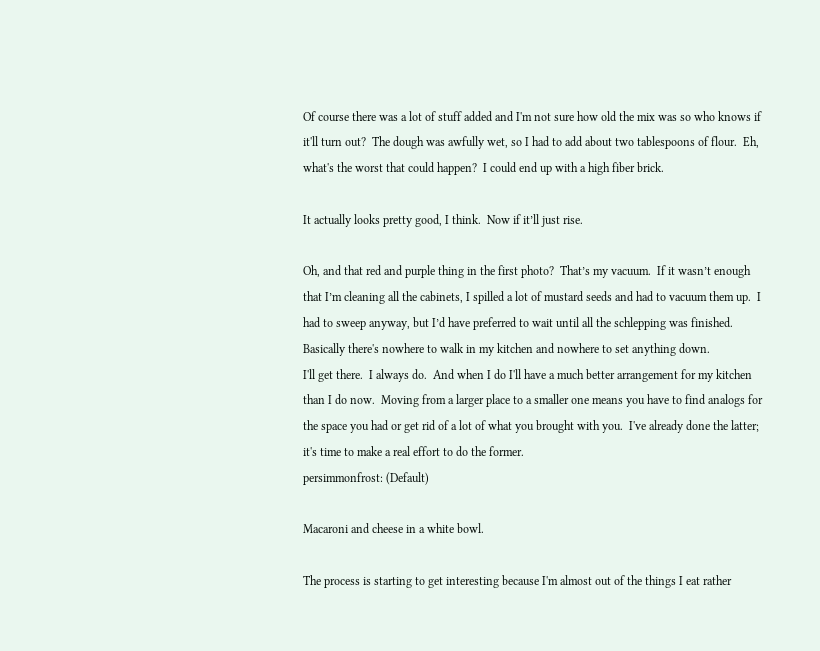Of course there was a lot of stuff added and I'm not sure how old the mix was so who knows if it'll turn out?  The dough was awfully wet, so I had to add about two tablespoons of flour.  Eh, what's the worst that could happen?  I could end up with a high fiber brick.

It actually looks pretty good, I think.  Now if it’ll just rise.

Oh, and that red and purple thing in the first photo?  That’s my vacuum.  If it wasn’t enough that I’m cleaning all the cabinets, I spilled a lot of mustard seeds and had to vacuum them up.  I had to sweep anyway, but I’d have preferred to wait until all the schlepping was finished.  Basically there's nowhere to walk in my kitchen and nowhere to set anything down.
I'll get there.  I always do.  And when I do I'll have a much better arrangement for my kitchen than I do now.  Moving from a larger place to a smaller one means you have to find analogs for the space you had or get rid of a lot of what you brought with you.  I've already done the latter; it's time to make a real effort to do the former.
persimmonfrost: (Default)

Macaroni and cheese in a white bowl.

The process is starting to get interesting because I'm almost out of the things I eat rather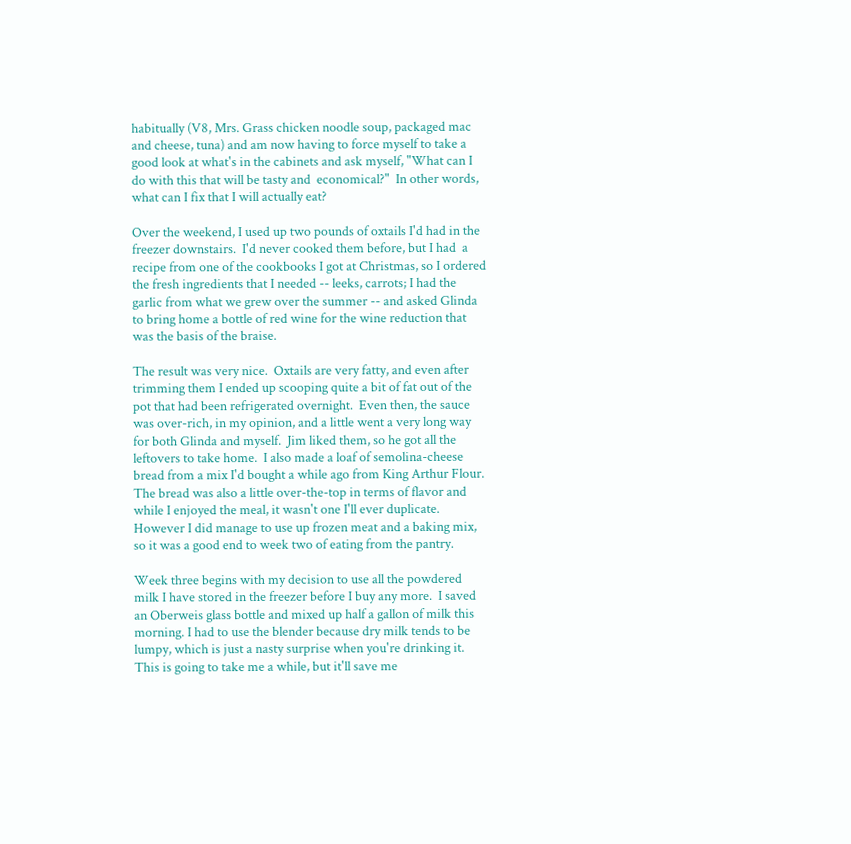habitually (V8, Mrs. Grass chicken noodle soup, packaged mac and cheese, tuna) and am now having to force myself to take a good look at what's in the cabinets and ask myself, "What can I do with this that will be tasty and  economical?"  In other words, what can I fix that I will actually eat?

Over the weekend, I used up two pounds of oxtails I'd had in the freezer downstairs.  I'd never cooked them before, but I had  a recipe from one of the cookbooks I got at Christmas, so I ordered the fresh ingredients that I needed -- leeks, carrots; I had the garlic from what we grew over the summer -- and asked Glinda to bring home a bottle of red wine for the wine reduction that was the basis of the braise.

The result was very nice.  Oxtails are very fatty, and even after trimming them I ended up scooping quite a bit of fat out of the pot that had been refrigerated overnight.  Even then, the sauce was over-rich, in my opinion, and a little went a very long way for both Glinda and myself.  Jim liked them, so he got all the leftovers to take home.  I also made a loaf of semolina-cheese bread from a mix I'd bought a while ago from King Arthur Flour.  The bread was also a little over-the-top in terms of flavor and while I enjoyed the meal, it wasn't one I'll ever duplicate.  However I did manage to use up frozen meat and a baking mix, so it was a good end to week two of eating from the pantry.

Week three begins with my decision to use all the powdered milk I have stored in the freezer before I buy any more.  I saved an Oberweis glass bottle and mixed up half a gallon of milk this morning. I had to use the blender because dry milk tends to be lumpy, which is just a nasty surprise when you're drinking it.  This is going to take me a while, but it'll save me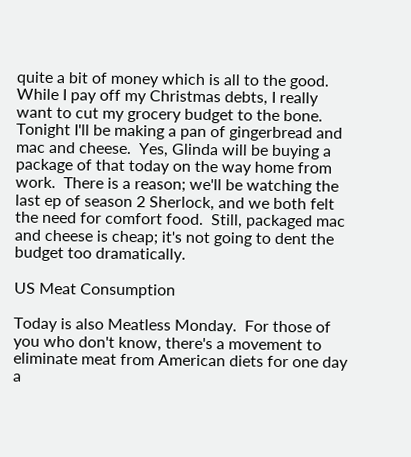quite a bit of money which is all to the good.  While I pay off my Christmas debts, I really want to cut my grocery budget to the bone.  Tonight I'll be making a pan of gingerbread and mac and cheese.  Yes, Glinda will be buying a package of that today on the way home from work.  There is a reason; we'll be watching the last ep of season 2 Sherlock, and we both felt the need for comfort food.  Still, packaged mac and cheese is cheap; it's not going to dent the budget too dramatically.

US Meat Consumption

Today is also Meatless Monday.  For those of you who don't know, there's a movement to eliminate meat from American diets for one day a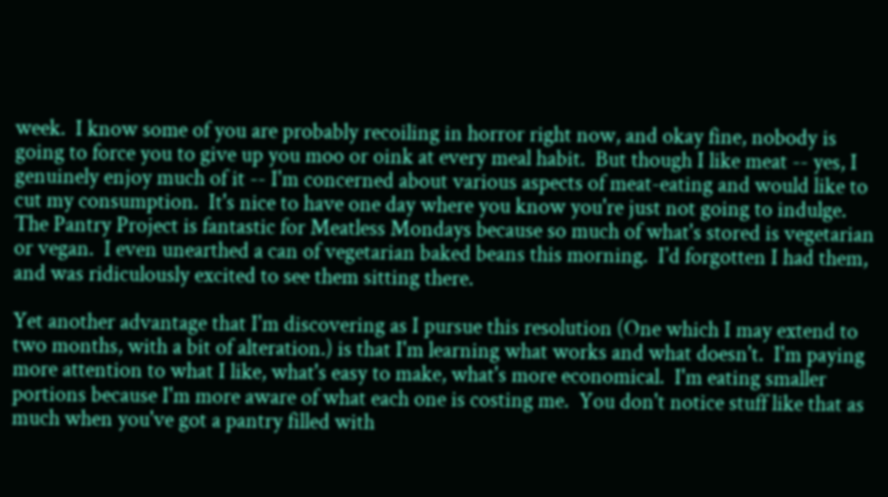week.  I know some of you are probably recoiling in horror right now, and okay fine, nobody is going to force you to give up you moo or oink at every meal habit.  But though I like meat -- yes, I genuinely enjoy much of it -- I'm concerned about various aspects of meat-eating and would like to cut my consumption.  It's nice to have one day where you know you're just not going to indulge.  The Pantry Project is fantastic for Meatless Mondays because so much of what's stored is vegetarian or vegan.  I even unearthed a can of vegetarian baked beans this morning.  I'd forgotten I had them, and was ridiculously excited to see them sitting there.

Yet another advantage that I'm discovering as I pursue this resolution (One which I may extend to two months, with a bit of alteration.) is that I'm learning what works and what doesn't.  I'm paying more attention to what I like, what's easy to make, what's more economical.  I'm eating smaller portions because I'm more aware of what each one is costing me.  You don't notice stuff like that as much when you've got a pantry filled with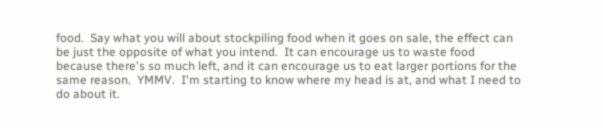food.  Say what you will about stockpiling food when it goes on sale, the effect can be just the opposite of what you intend.  It can encourage us to waste food because there's so much left, and it can encourage us to eat larger portions for the same reason.  YMMV.  I'm starting to know where my head is at, and what I need to do about it.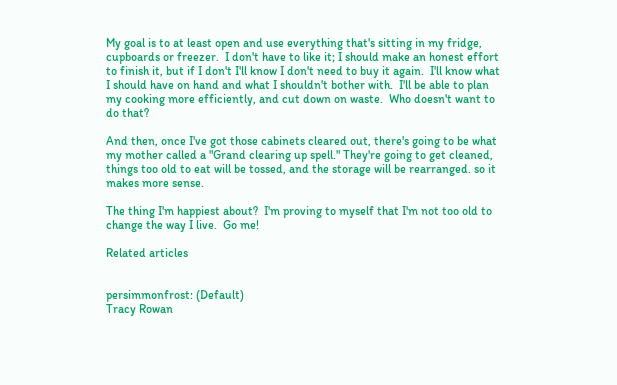My goal is to at least open and use everything that's sitting in my fridge, cupboards or freezer.  I don't have to like it; I should make an honest effort to finish it, but if I don't I'll know I don't need to buy it again.  I'll know what I should have on hand and what I shouldn't bother with.  I'll be able to plan my cooking more efficiently, and cut down on waste.  Who doesn't want to do that?

And then, once I've got those cabinets cleared out, there's going to be what my mother called a "Grand clearing up spell." They're going to get cleaned, things too old to eat will be tossed, and the storage will be rearranged. so it makes more sense.

The thing I'm happiest about?  I'm proving to myself that I'm not too old to change the way I live.  Go me!

Related articles


persimmonfrost: (Default)
Tracy Rowan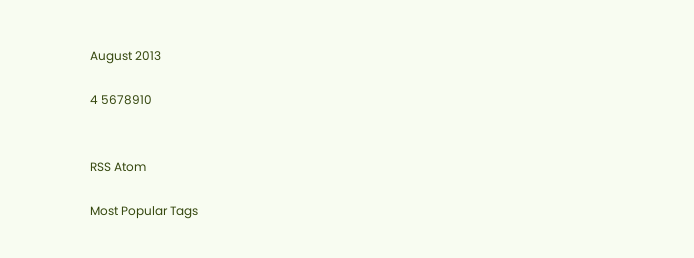August 2013

4 5678910


RSS Atom

Most Popular Tags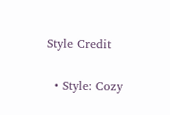Style Credit

  • Style: Cozy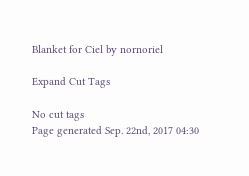Blanket for Ciel by nornoriel

Expand Cut Tags

No cut tags
Page generated Sep. 22nd, 2017 04:30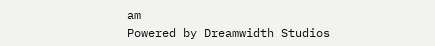am
Powered by Dreamwidth Studios